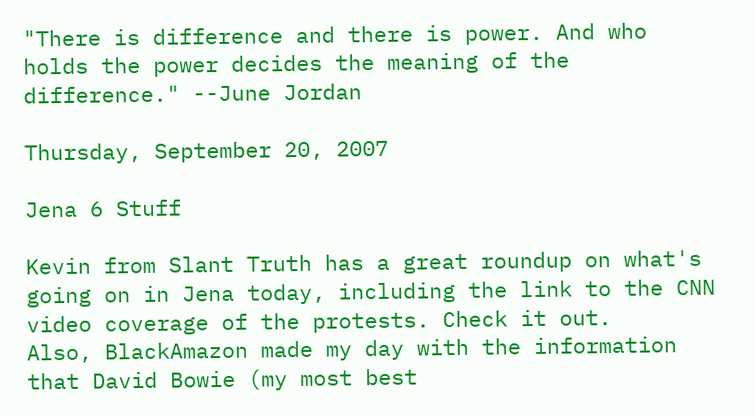"There is difference and there is power. And who holds the power decides the meaning of the difference." --June Jordan

Thursday, September 20, 2007

Jena 6 Stuff

Kevin from Slant Truth has a great roundup on what's going on in Jena today, including the link to the CNN video coverage of the protests. Check it out.
Also, BlackAmazon made my day with the information that David Bowie (my most best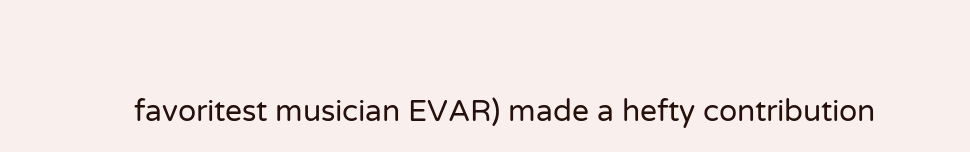favoritest musician EVAR) made a hefty contribution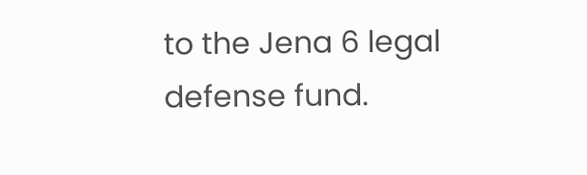to the Jena 6 legal defense fund.